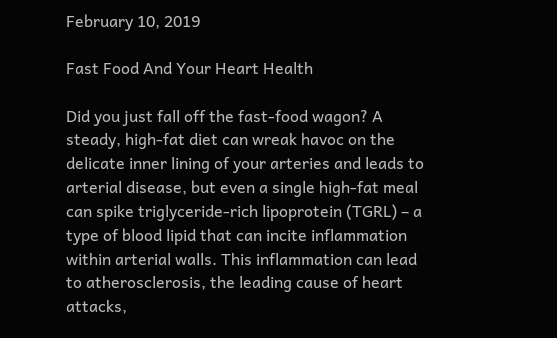February 10, 2019

Fast Food And Your Heart Health

Did you just fall off the fast-food wagon? A steady, high-fat diet can wreak havoc on the delicate inner lining of your arteries and leads to arterial disease, but even a single high-fat meal can spike triglyceride-rich lipoprotein (TGRL) – a type of blood lipid that can incite inflammation within arterial walls. This inflammation can lead to atherosclerosis, the leading cause of heart attacks,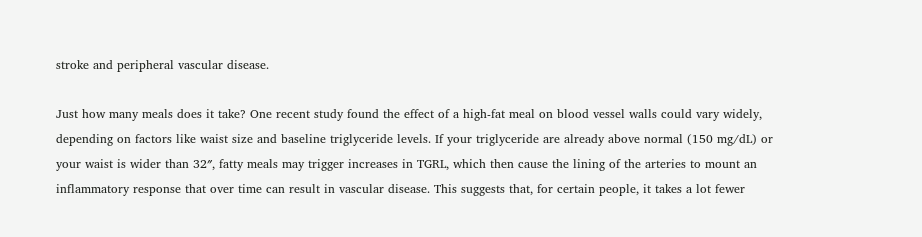stroke and peripheral vascular disease.

Just how many meals does it take? One recent study found the effect of a high-fat meal on blood vessel walls could vary widely, depending on factors like waist size and baseline triglyceride levels. If your triglyceride are already above normal (150 mg/dL) or your waist is wider than 32″, fatty meals may trigger increases in TGRL, which then cause the lining of the arteries to mount an inflammatory response that over time can result in vascular disease. This suggests that, for certain people, it takes a lot fewer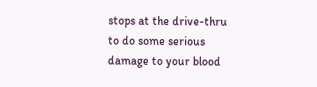stops at the drive-thru to do some serious damage to your blood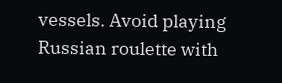vessels. Avoid playing Russian roulette with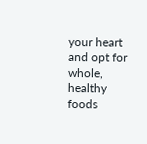your heart and opt for whole, healthy foods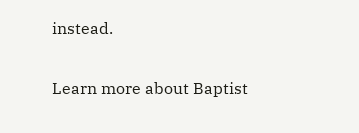instead.

Learn more about Baptist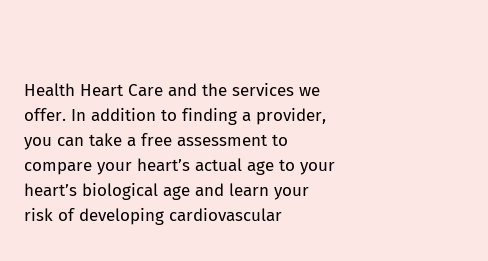Health Heart Care and the services we offer. In addition to finding a provider, you can take a free assessment to compare your heart’s actual age to your heart’s biological age and learn your risk of developing cardiovascular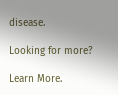disease.

Looking for more?

Learn More.